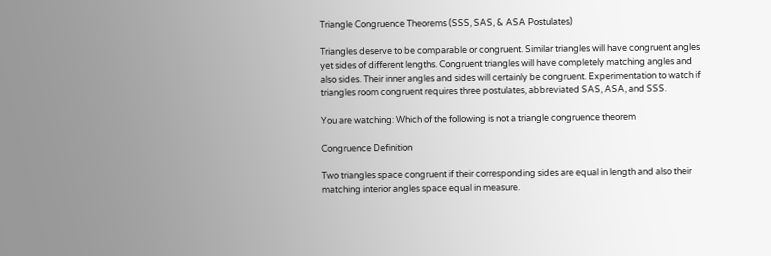Triangle Congruence Theorems (SSS, SAS, & ASA Postulates)

Triangles deserve to be comparable or congruent. Similar triangles will have congruent angles yet sides of different lengths. Congruent triangles will have completely matching angles and also sides. Their inner angles and sides will certainly be congruent. Experimentation to watch if triangles room congruent requires three postulates, abbreviated SAS, ASA, and SSS.

You are watching: Which of the following is not a triangle congruence theorem

Congruence Definition

Two triangles space congruent if their corresponding sides are equal in length and also their matching interior angles space equal in measure.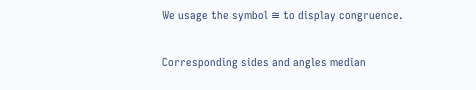We usage the symbol ≅ to display congruence.

Corresponding sides and angles median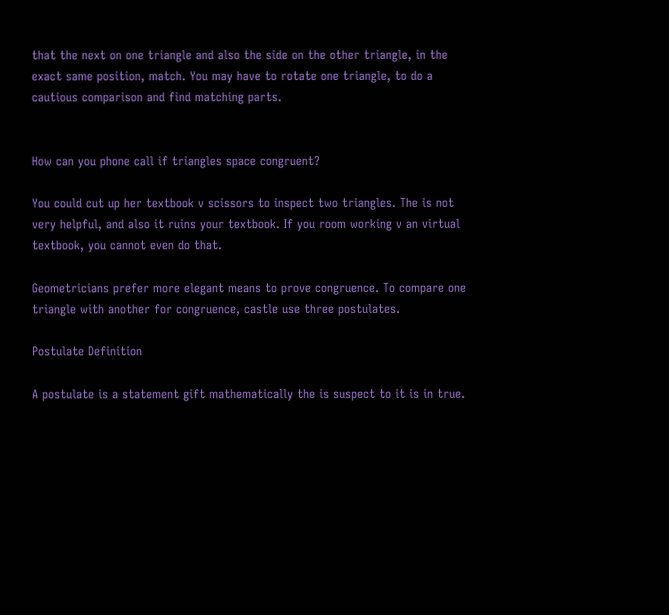that the next on one triangle and also the side on the other triangle, in the exact same position, match. You may have to rotate one triangle, to do a cautious comparison and find matching parts.


How can you phone call if triangles space congruent?

You could cut up her textbook v scissors to inspect two triangles. The is not very helpful, and also it ruins your textbook. If you room working v an virtual textbook, you cannot even do that.

Geometricians prefer more elegant means to prove congruence. To compare one triangle with another for congruence, castle use three postulates.

Postulate Definition

A postulate is a statement gift mathematically the is suspect to it is in true.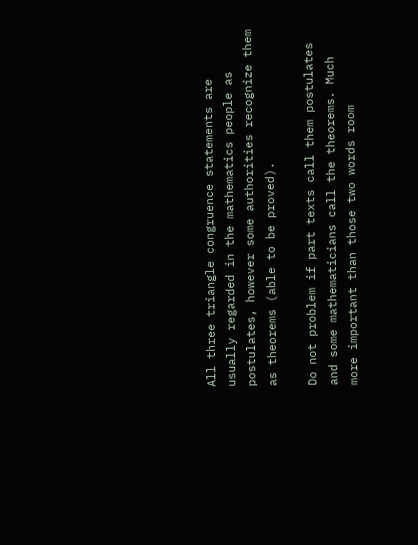All three triangle congruence statements are usually regarded in the mathematics people as postulates, however some authorities recognize them as theorems (able to be proved).

Do not problem if part texts call them postulates and some mathematicians call the theorems. Much more important than those two words room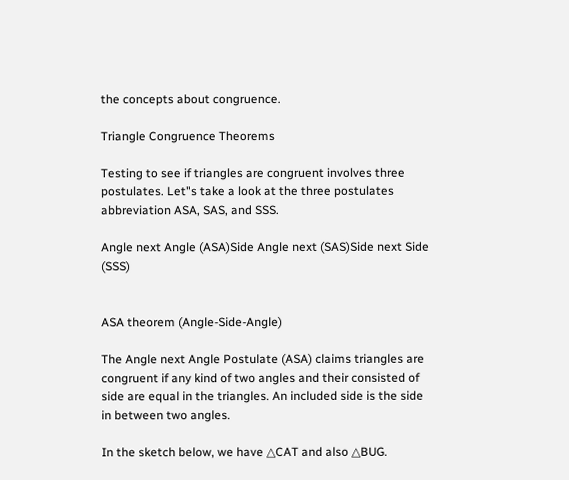the concepts about congruence.

Triangle Congruence Theorems

Testing to see if triangles are congruent involves three postulates. Let"s take a look at the three postulates abbreviation ASA, SAS, and SSS.

Angle next Angle (ASA)Side Angle next (SAS)Side next Side (SSS)


ASA theorem (Angle-Side-Angle)

The Angle next Angle Postulate (ASA) claims triangles are congruent if any kind of two angles and their consisted of side are equal in the triangles. An included side is the side in between two angles.

In the sketch below, we have △CAT and also △BUG.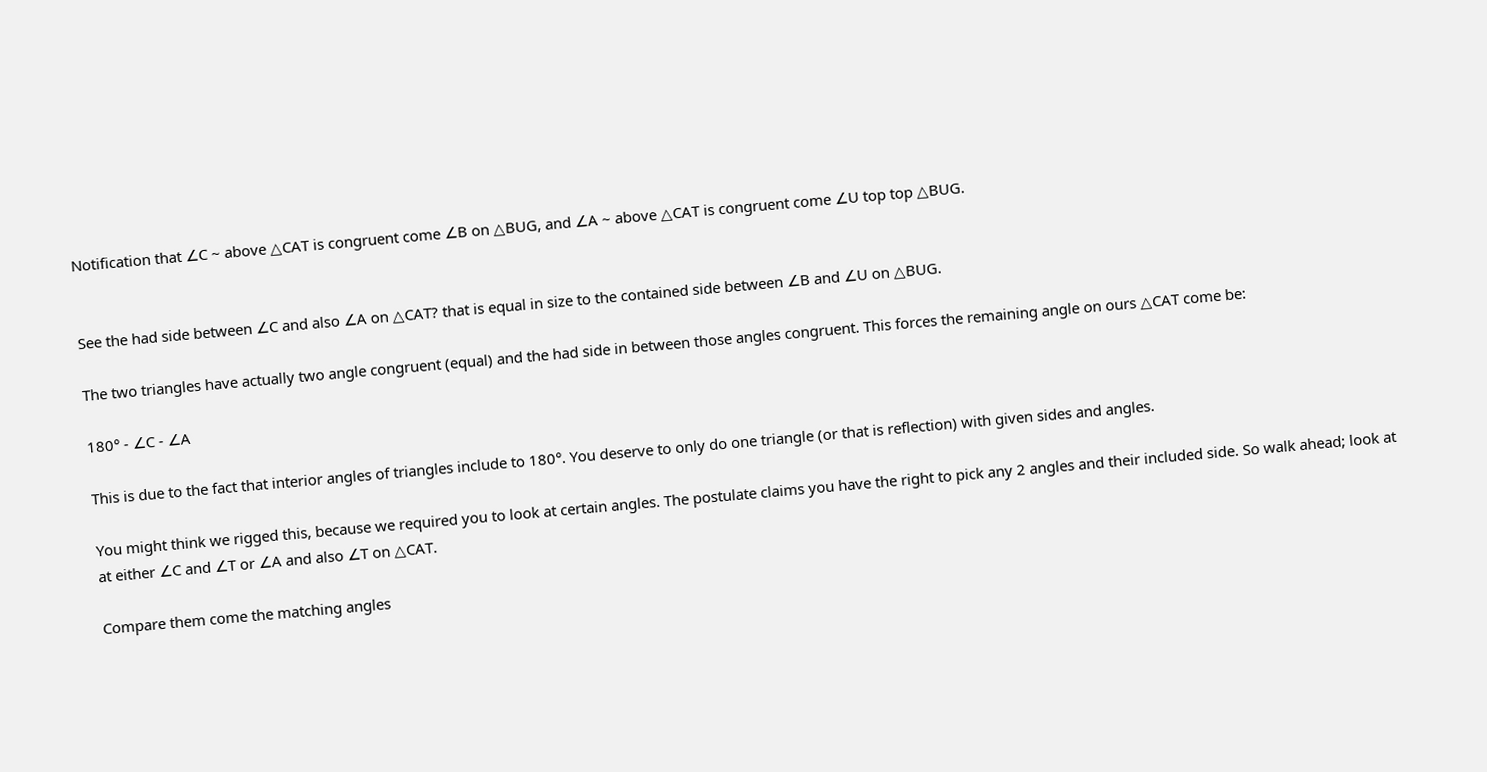Notification that ∠C ~ above △CAT is congruent come ∠B on △BUG, and ∠A ~ above △CAT is congruent come ∠U top top △BUG.


See the had side between ∠C and also ∠A on △CAT? that is equal in size to the contained side between ∠B and ∠U on △BUG.

The two triangles have actually two angle congruent (equal) and the had side in between those angles congruent. This forces the remaining angle on ours △CAT come be:

180° - ∠C - ∠A

This is due to the fact that interior angles of triangles include to 180°. You deserve to only do one triangle (or that is reflection) with given sides and angles.

You might think we rigged this, because we required you to look at certain angles. The postulate claims you have the right to pick any 2 angles and their included side. So walk ahead; look at at either ∠C and ∠T or ∠A and also ∠T on △CAT.

Compare them come the matching angles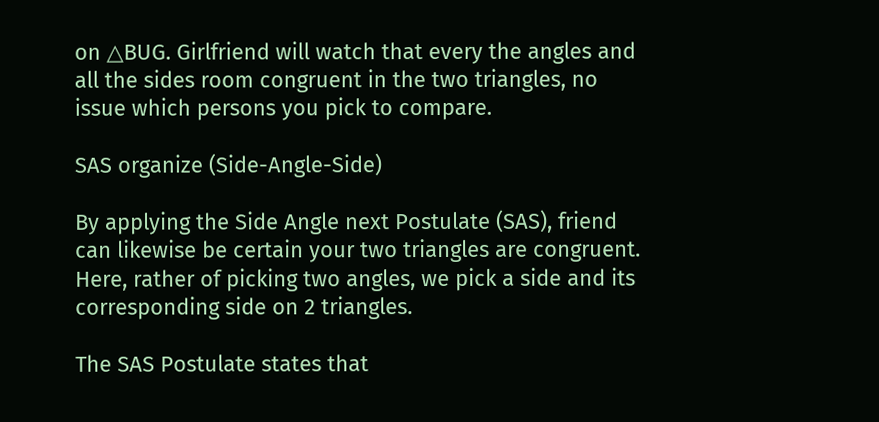on △BUG. Girlfriend will watch that every the angles and all the sides room congruent in the two triangles, no issue which persons you pick to compare.

SAS organize (Side-Angle-Side)

By applying the Side Angle next Postulate (SAS), friend can likewise be certain your two triangles are congruent. Here, rather of picking two angles, we pick a side and its corresponding side on 2 triangles.

The SAS Postulate states that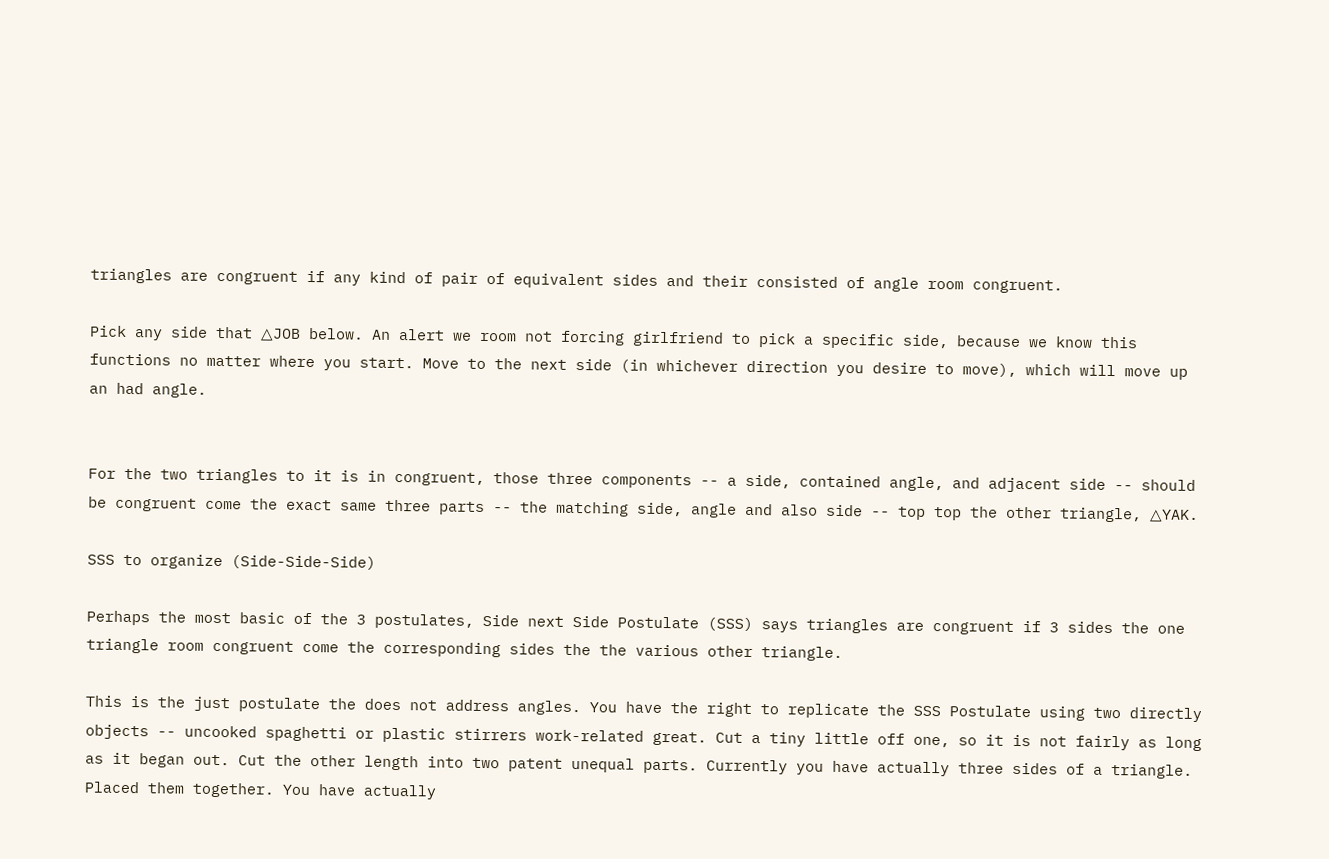triangles are congruent if any kind of pair of equivalent sides and their consisted of angle room congruent.

Pick any side that △JOB below. An alert we room not forcing girlfriend to pick a specific side, because we know this functions no matter where you start. Move to the next side (in whichever direction you desire to move), which will move up an had angle.


For the two triangles to it is in congruent, those three components -- a side, contained angle, and adjacent side -- should be congruent come the exact same three parts -- the matching side, angle and also side -- top top the other triangle, △YAK.

SSS to organize (Side-Side-Side)

Perhaps the most basic of the 3 postulates, Side next Side Postulate (SSS) says triangles are congruent if 3 sides the one triangle room congruent come the corresponding sides the the various other triangle.

This is the just postulate the does not address angles. You have the right to replicate the SSS Postulate using two directly objects -- uncooked spaghetti or plastic stirrers work-related great. Cut a tiny little off one, so it is not fairly as long as it began out. Cut the other length into two patent unequal parts. Currently you have actually three sides of a triangle. Placed them together. You have actually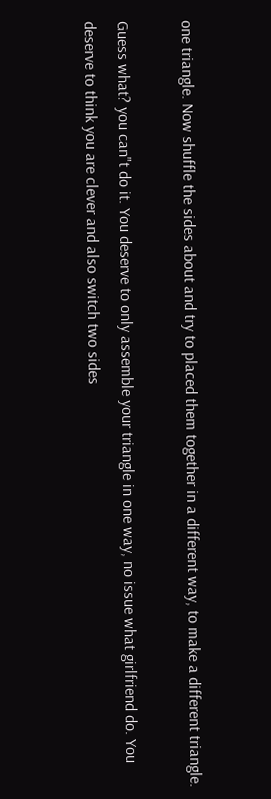one triangle. Now shuffle the sides about and try to placed them together in a different way, to make a different triangle.

Guess what? you can"t do it. You deserve to only assemble your triangle in one way, no issue what girlfriend do. You deserve to think you are clever and also switch two sides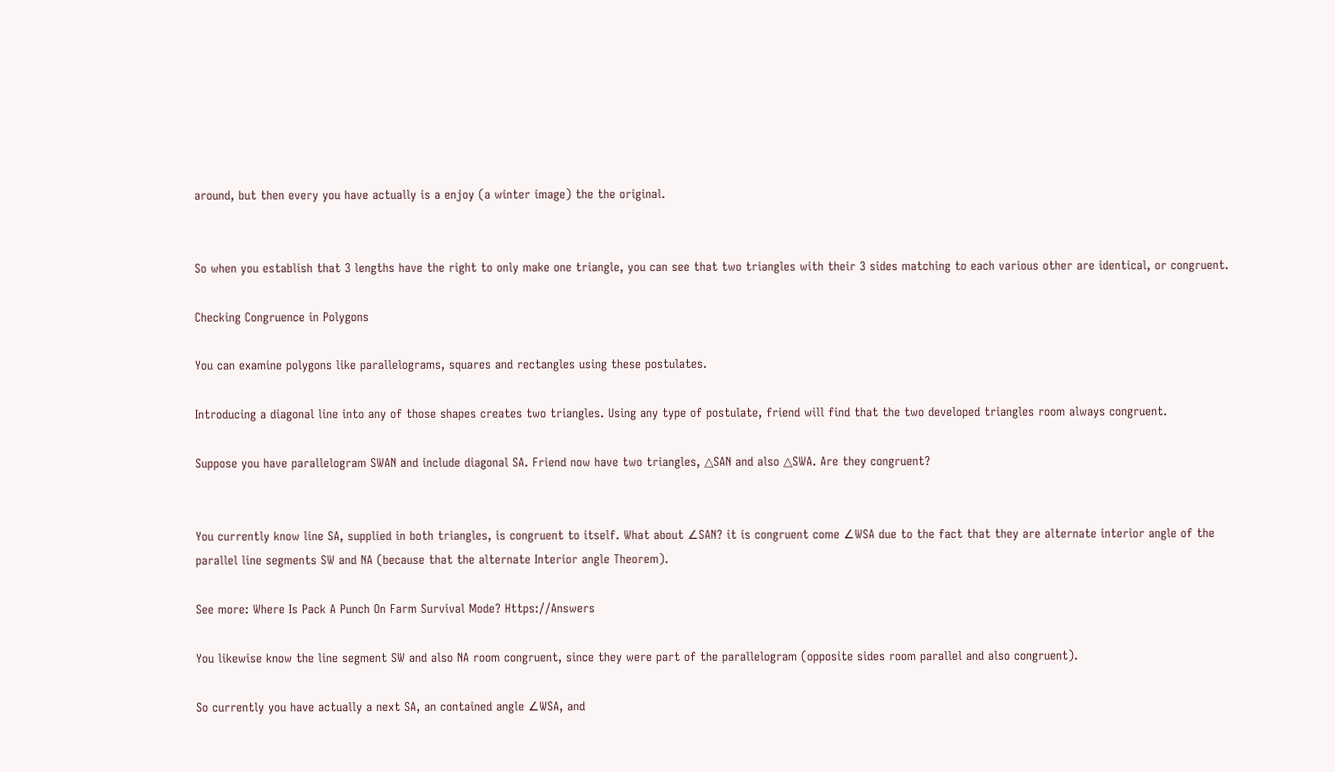around, but then every you have actually is a enjoy (a winter image) the the original.


So when you establish that 3 lengths have the right to only make one triangle, you can see that two triangles with their 3 sides matching to each various other are identical, or congruent.

Checking Congruence in Polygons

You can examine polygons like parallelograms, squares and rectangles using these postulates.

Introducing a diagonal line into any of those shapes creates two triangles. Using any type of postulate, friend will find that the two developed triangles room always congruent.

Suppose you have parallelogram SWAN and include diagonal SA. Friend now have two triangles, △SAN and also △SWA. Are they congruent?


You currently know line SA, supplied in both triangles, is congruent to itself. What about ∠SAN? it is congruent come ∠WSA due to the fact that they are alternate interior angle of the parallel line segments SW and NA (because that the alternate Interior angle Theorem).

See more: Where Is Pack A Punch On Farm Survival Mode? Https://Answers

You likewise know the line segment SW and also NA room congruent, since they were part of the parallelogram (opposite sides room parallel and also congruent).

So currently you have actually a next SA, an contained angle ∠WSA, and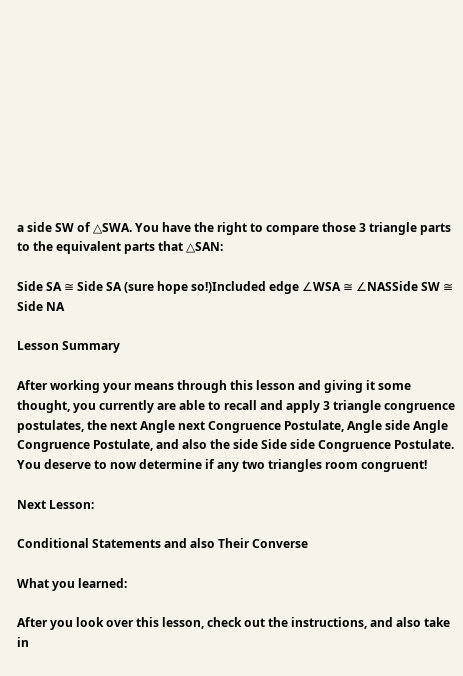a side SW of △SWA. You have the right to compare those 3 triangle parts to the equivalent parts that △SAN:

Side SA ≅ Side SA (sure hope so!)Included edge ∠WSA ≅ ∠NASSide SW ≅ Side NA

Lesson Summary

After working your means through this lesson and giving it some thought, you currently are able to recall and apply 3 triangle congruence postulates, the next Angle next Congruence Postulate, Angle side Angle Congruence Postulate, and also the side Side side Congruence Postulate. You deserve to now determine if any two triangles room congruent!

Next Lesson:

Conditional Statements and also Their Converse

What you learned:

After you look over this lesson, check out the instructions, and also take in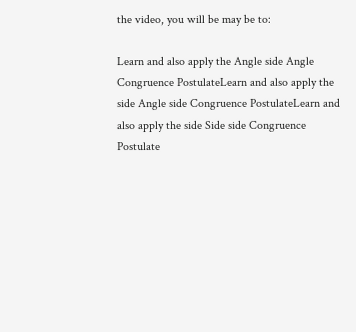the video, you will be may be to:

Learn and also apply the Angle side Angle Congruence PostulateLearn and also apply the side Angle side Congruence PostulateLearn and also apply the side Side side Congruence Postulate